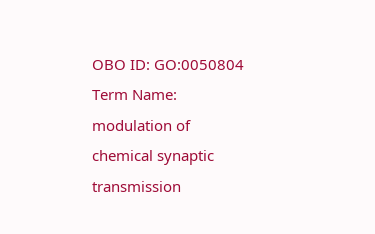OBO ID: GO:0050804
Term Name: modulation of chemical synaptic transmission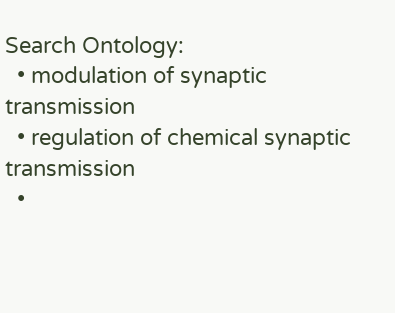Search Ontology:
  • modulation of synaptic transmission
  • regulation of chemical synaptic transmission
  •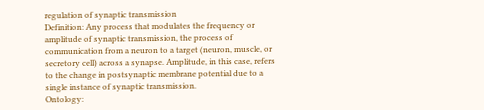regulation of synaptic transmission
Definition: Any process that modulates the frequency or amplitude of synaptic transmission, the process of communication from a neuron to a target (neuron, muscle, or secretory cell) across a synapse. Amplitude, in this case, refers to the change in postsynaptic membrane potential due to a single instance of synaptic transmission.
Ontology: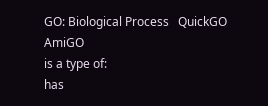GO: Biological Process   QuickGO   AmiGO
is a type of:
has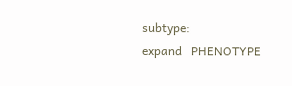subtype:
expand   PHENOTYPE